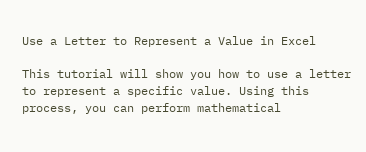Use a Letter to Represent a Value in Excel

This tutorial will show you how to use a letter to represent a specific value. Using this process, you can perform mathematical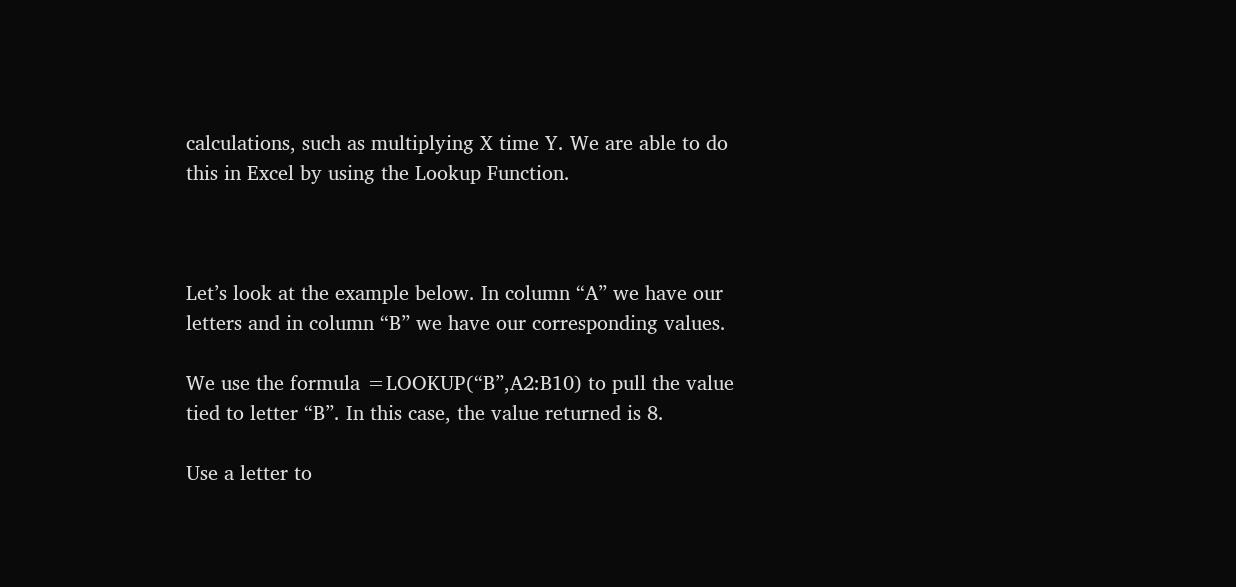calculations, such as multiplying X time Y. We are able to do this in Excel by using the Lookup Function.



Let’s look at the example below. In column “A” we have our letters and in column “B” we have our corresponding values.

We use the formula =LOOKUP(“B”,A2:B10) to pull the value tied to letter “B”. In this case, the value returned is 8.

Use a letter to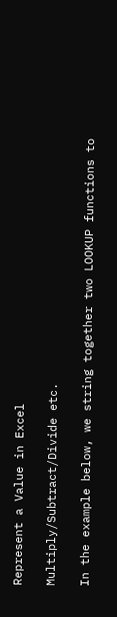Represent a Value in Excel

Multiply/Subtract/Divide etc.

In the example below, we string together two LOOKUP functions to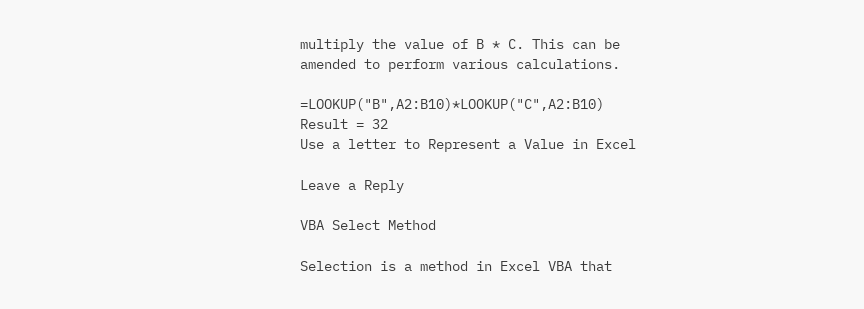multiply the value of B * C. This can be amended to perform various calculations.

=LOOKUP("B",A2:B10)*LOOKUP("C",A2:B10)    Result = 32
Use a letter to Represent a Value in Excel

Leave a Reply

VBA Select Method

Selection is a method in Excel VBA that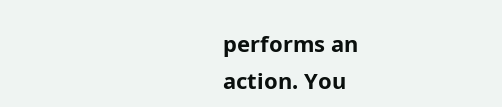performs an action. You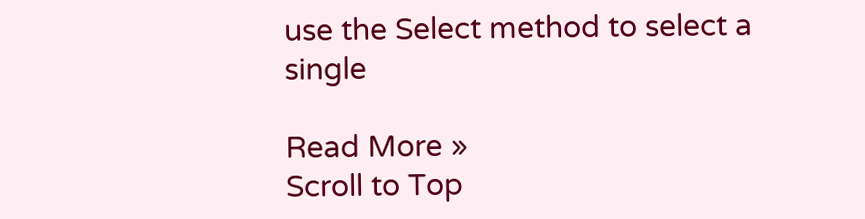use the Select method to select a single

Read More »
Scroll to Top